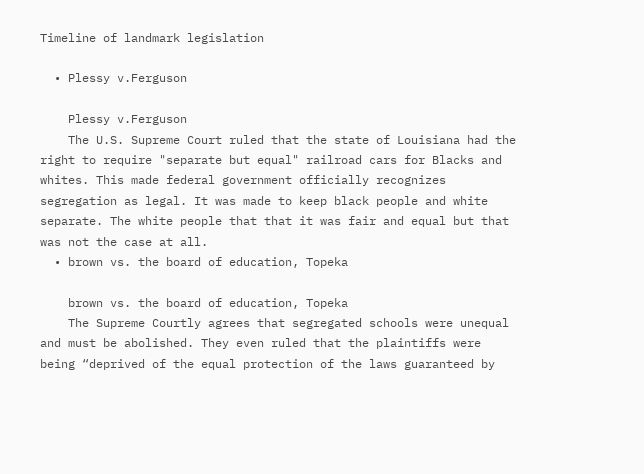Timeline of landmark legislation

  • Plessy v.Ferguson

    Plessy v.Ferguson
    The U.S. Supreme Court ruled that the state of Louisiana had the right to require "separate but equal" railroad cars for Blacks and whites. This made federal government officially recognizes segregation as legal. It was made to keep black people and white separate. The white people that that it was fair and equal but that was not the case at all.
  • brown vs. the board of education, Topeka

    brown vs. the board of education, Topeka
    The Supreme Courtly agrees that segregated schools were unequal and must be abolished. They even ruled that the plaintiffs were being “deprived of the equal protection of the laws guaranteed by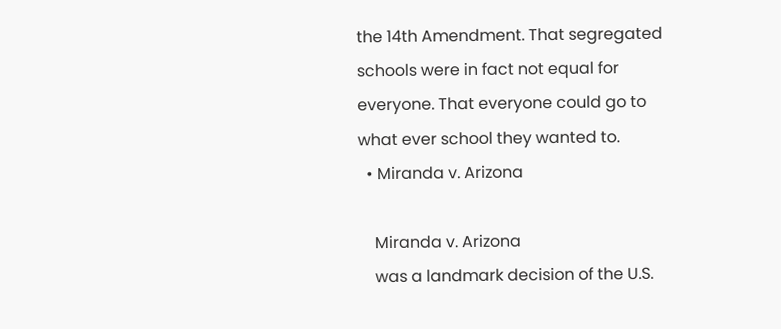the 14th Amendment. That segregated schools were in fact not equal for everyone. That everyone could go to what ever school they wanted to.
  • Miranda v. Arizona

    Miranda v. Arizona
    was a landmark decision of the U.S.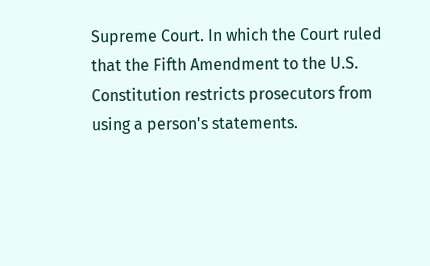Supreme Court. In which the Court ruled that the Fifth Amendment to the U.S. Constitution restricts prosecutors from using a person's statements.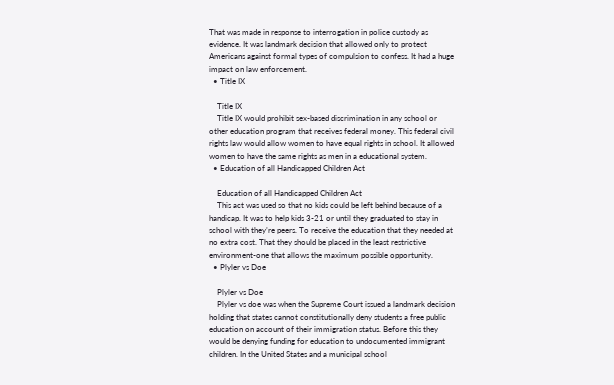That was made in response to interrogation in police custody as evidence. It was landmark decision that allowed only to protect Americans against formal types of compulsion to confess. It had a huge impact on law enforcement.
  • Title IX

    Title IX
    Title IX would prohibit sex-based discrimination in any school or other education program that receives federal money. This federal civil rights law would allow women to have equal rights in school. It allowed women to have the same rights as men in a educational system.
  • Education of all Handicapped Children Act

    Education of all Handicapped Children Act
    This act was used so that no kids could be left behind because of a handicap. It was to help kids 3-21 or until they graduated to stay in school with they’re peers. To receive the education that they needed at no extra cost. That they should be placed in the least restrictive environment-one that allows the maximum possible opportunity.
  • Plyler vs Doe

    Plyler vs Doe
    Plyler vs doe was when the Supreme Court issued a landmark decision holding that states cannot constitutionally deny students a free public education on account of their immigration status. Before this they would be denying funding for education to undocumented immigrant children. In the United States and a municipal school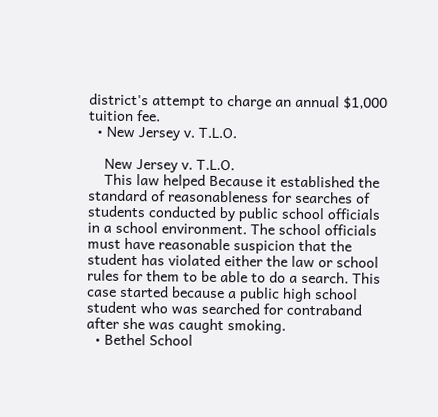district's attempt to charge an annual $1,000 tuition fee.
  • New Jersey v. T.L.O.

    New Jersey v. T.L.O.
    This law helped Because it established the standard of reasonableness for searches of students conducted by public school officials in a school environment. The school officials must have reasonable suspicion that the student has violated either the law or school rules for them to be able to do a search. This case started because a public high school student who was searched for contraband after she was caught smoking.
  • Bethel School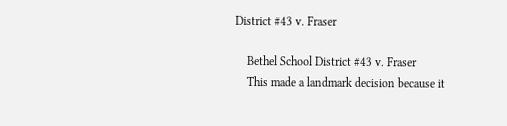District #43 v. Fraser

    Bethel School District #43 v. Fraser
    This made a landmark decision because it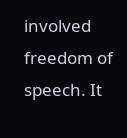involved freedom of speech. It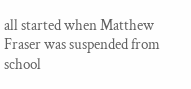all started when Matthew Fraser was suspended from school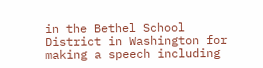in the Bethel School District in Washington for making a speech including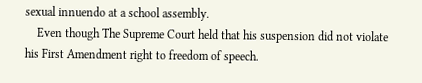sexual innuendo at a school assembly.
    Even though The Supreme Court held that his suspension did not violate his First Amendment right to freedom of speech.